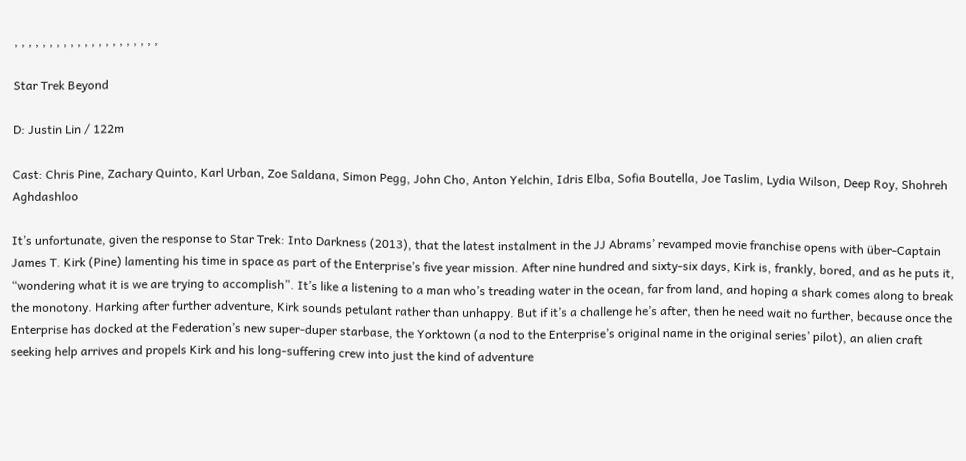, , , , , , , , , , , , , , , , , , , , ,

Star Trek Beyond

D: Justin Lin / 122m

Cast: Chris Pine, Zachary Quinto, Karl Urban, Zoe Saldana, Simon Pegg, John Cho, Anton Yelchin, Idris Elba, Sofia Boutella, Joe Taslim, Lydia Wilson, Deep Roy, Shohreh Aghdashloo

It’s unfortunate, given the response to Star Trek: Into Darkness (2013), that the latest instalment in the JJ Abrams’ revamped movie franchise opens with über-Captain James T. Kirk (Pine) lamenting his time in space as part of the Enterprise’s five year mission. After nine hundred and sixty-six days, Kirk is, frankly, bored, and as he puts it, “wondering what it is we are trying to accomplish”. It’s like a listening to a man who’s treading water in the ocean, far from land, and hoping a shark comes along to break the monotony. Harking after further adventure, Kirk sounds petulant rather than unhappy. But if it’s a challenge he’s after, then he need wait no further, because once the Enterprise has docked at the Federation’s new super-duper starbase, the Yorktown (a nod to the Enterprise’s original name in the original series’ pilot), an alien craft seeking help arrives and propels Kirk and his long-suffering crew into just the kind of adventure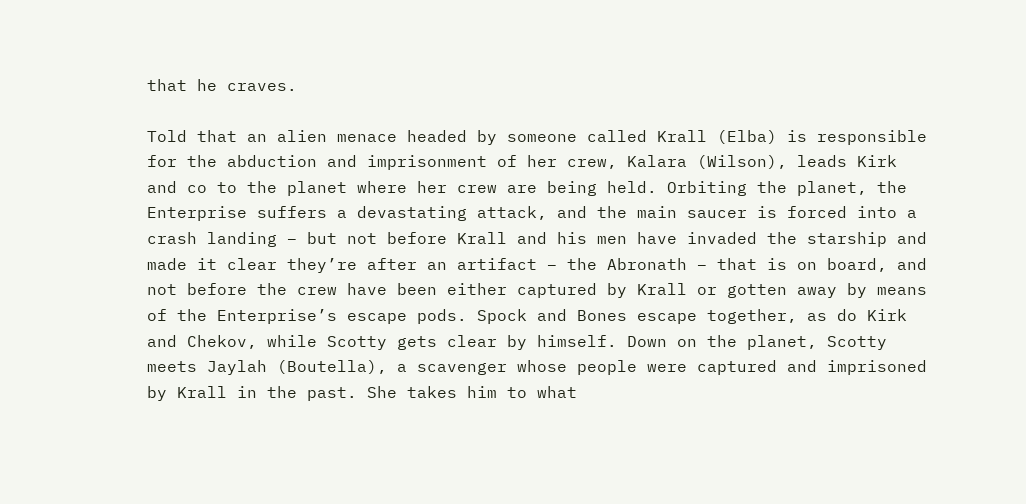that he craves.

Told that an alien menace headed by someone called Krall (Elba) is responsible for the abduction and imprisonment of her crew, Kalara (Wilson), leads Kirk and co to the planet where her crew are being held. Orbiting the planet, the Enterprise suffers a devastating attack, and the main saucer is forced into a crash landing – but not before Krall and his men have invaded the starship and made it clear they’re after an artifact – the Abronath – that is on board, and not before the crew have been either captured by Krall or gotten away by means of the Enterprise’s escape pods. Spock and Bones escape together, as do Kirk and Chekov, while Scotty gets clear by himself. Down on the planet, Scotty meets Jaylah (Boutella), a scavenger whose people were captured and imprisoned by Krall in the past. She takes him to what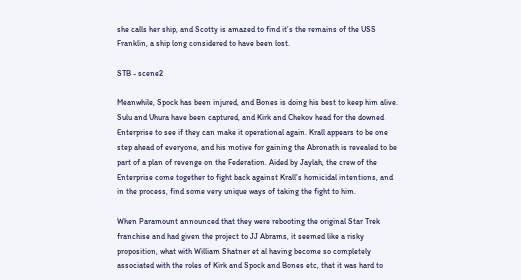she calls her ship, and Scotty is amazed to find it’s the remains of the USS Franklin, a ship long considered to have been lost.

STB - scene2

Meanwhile, Spock has been injured, and Bones is doing his best to keep him alive. Sulu and Uhura have been captured, and Kirk and Chekov head for the downed Enterprise to see if they can make it operational again. Krall appears to be one step ahead of everyone, and his motive for gaining the Abronath is revealed to be part of a plan of revenge on the Federation. Aided by Jaylah, the crew of the Enterprise come together to fight back against Krall’s homicidal intentions, and in the process, find some very unique ways of taking the fight to him.

When Paramount announced that they were rebooting the original Star Trek franchise and had given the project to JJ Abrams, it seemed like a risky proposition, what with William Shatner et al having become so completely associated with the roles of Kirk and Spock and Bones etc, that it was hard to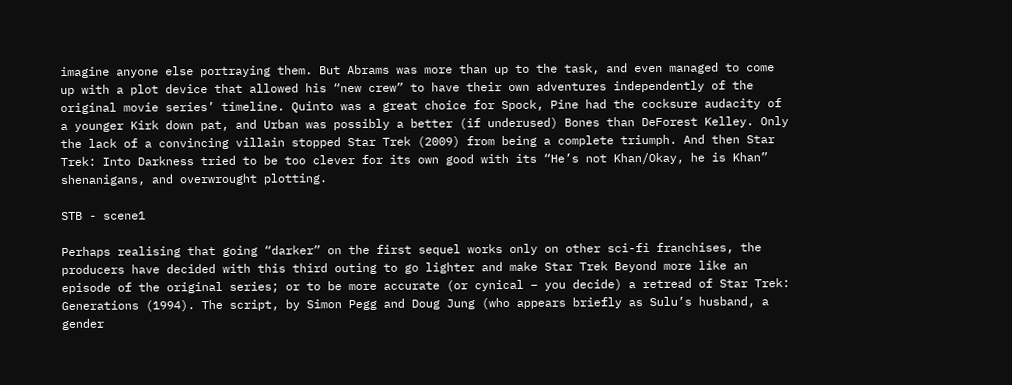imagine anyone else portraying them. But Abrams was more than up to the task, and even managed to come up with a plot device that allowed his “new crew” to have their own adventures independently of the original movie series’ timeline. Quinto was a great choice for Spock, Pine had the cocksure audacity of a younger Kirk down pat, and Urban was possibly a better (if underused) Bones than DeForest Kelley. Only the lack of a convincing villain stopped Star Trek (2009) from being a complete triumph. And then Star Trek: Into Darkness tried to be too clever for its own good with its “He’s not Khan/Okay, he is Khan” shenanigans, and overwrought plotting.

STB - scene1

Perhaps realising that going “darker” on the first sequel works only on other sci-fi franchises, the producers have decided with this third outing to go lighter and make Star Trek Beyond more like an episode of the original series; or to be more accurate (or cynical – you decide) a retread of Star Trek: Generations (1994). The script, by Simon Pegg and Doug Jung (who appears briefly as Sulu’s husband, a gender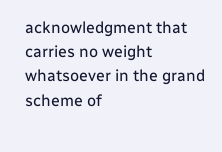acknowledgment that carries no weight whatsoever in the grand scheme of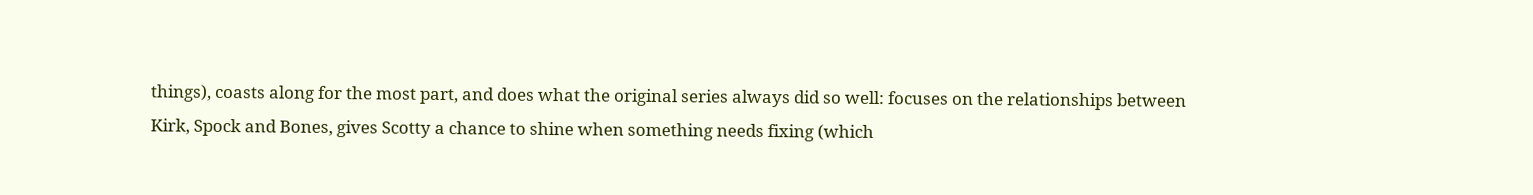things), coasts along for the most part, and does what the original series always did so well: focuses on the relationships between Kirk, Spock and Bones, gives Scotty a chance to shine when something needs fixing (which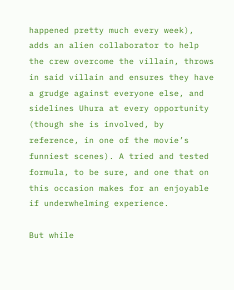happened pretty much every week), adds an alien collaborator to help the crew overcome the villain, throws in said villain and ensures they have a grudge against everyone else, and sidelines Uhura at every opportunity (though she is involved, by reference, in one of the movie’s funniest scenes). A tried and tested formula, to be sure, and one that on this occasion makes for an enjoyable if underwhelming experience.

But while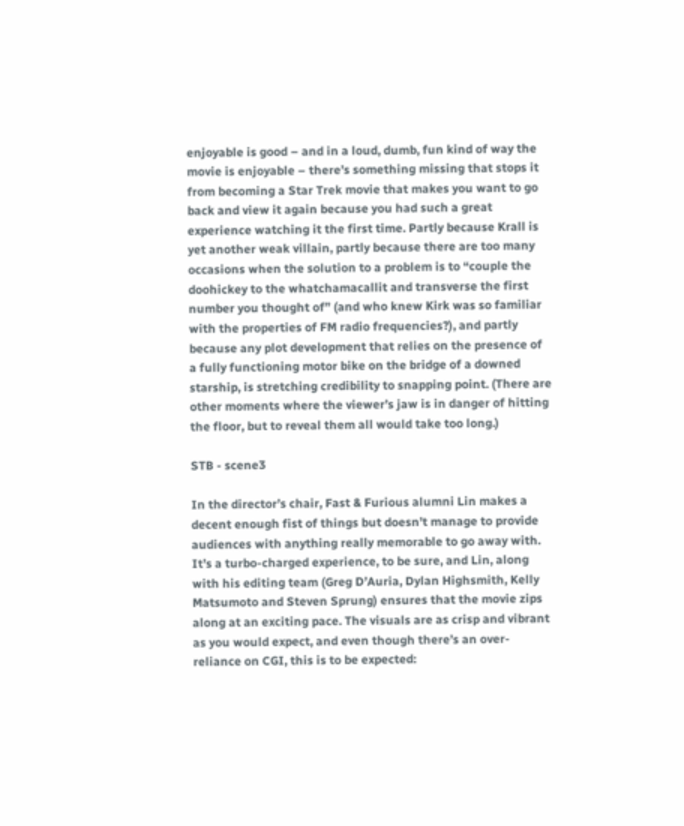enjoyable is good – and in a loud, dumb, fun kind of way the movie is enjoyable – there’s something missing that stops it from becoming a Star Trek movie that makes you want to go back and view it again because you had such a great experience watching it the first time. Partly because Krall is yet another weak villain, partly because there are too many occasions when the solution to a problem is to “couple the doohickey to the whatchamacallit and transverse the first number you thought of” (and who knew Kirk was so familiar with the properties of FM radio frequencies?), and partly because any plot development that relies on the presence of a fully functioning motor bike on the bridge of a downed starship, is stretching credibility to snapping point. (There are other moments where the viewer’s jaw is in danger of hitting the floor, but to reveal them all would take too long.)

STB - scene3

In the director’s chair, Fast & Furious alumni Lin makes a decent enough fist of things but doesn’t manage to provide audiences with anything really memorable to go away with. It’s a turbo-charged experience, to be sure, and Lin, along with his editing team (Greg D’Auria, Dylan Highsmith, Kelly Matsumoto and Steven Sprung) ensures that the movie zips along at an exciting pace. The visuals are as crisp and vibrant as you would expect, and even though there’s an over-reliance on CGI, this is to be expected: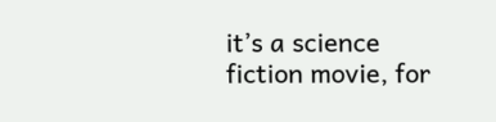it’s a science fiction movie, for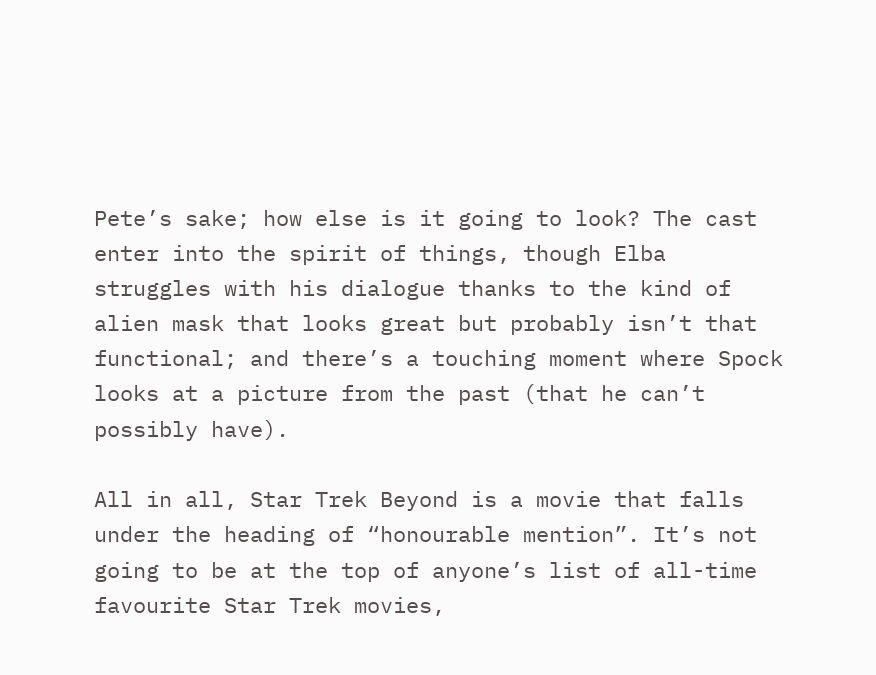Pete’s sake; how else is it going to look? The cast enter into the spirit of things, though Elba struggles with his dialogue thanks to the kind of alien mask that looks great but probably isn’t that functional; and there’s a touching moment where Spock looks at a picture from the past (that he can’t possibly have).

All in all, Star Trek Beyond is a movie that falls under the heading of “honourable mention”. It’s not going to be at the top of anyone’s list of all-time favourite Star Trek movies,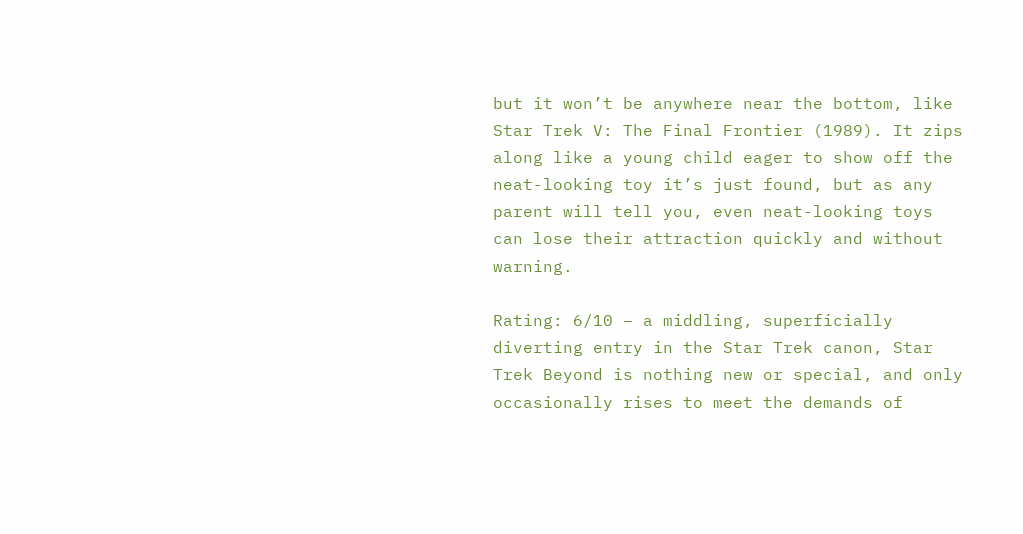but it won’t be anywhere near the bottom, like Star Trek V: The Final Frontier (1989). It zips along like a young child eager to show off the neat-looking toy it’s just found, but as any parent will tell you, even neat-looking toys can lose their attraction quickly and without warning.

Rating: 6/10 – a middling, superficially diverting entry in the Star Trek canon, Star Trek Beyond is nothing new or special, and only occasionally rises to meet the demands of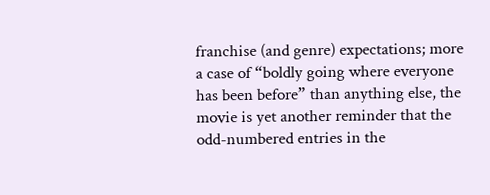franchise (and genre) expectations; more a case of “boldly going where everyone has been before” than anything else, the movie is yet another reminder that the odd-numbered entries in the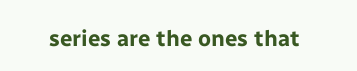series are the ones that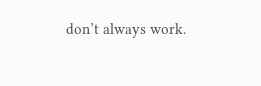don’t always work.